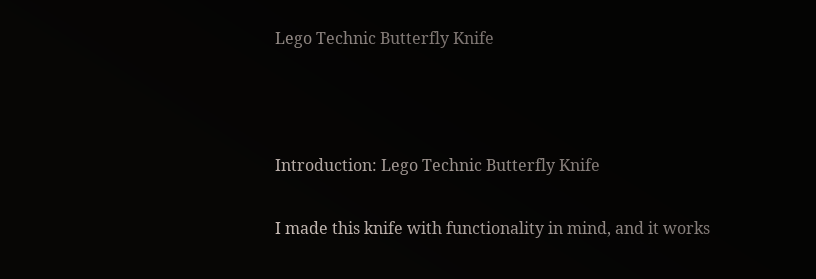Lego Technic Butterfly Knife



Introduction: Lego Technic Butterfly Knife

I made this knife with functionality in mind, and it works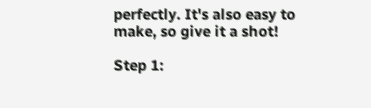perfectly. It's also easy to make, so give it a shot!

Step 1: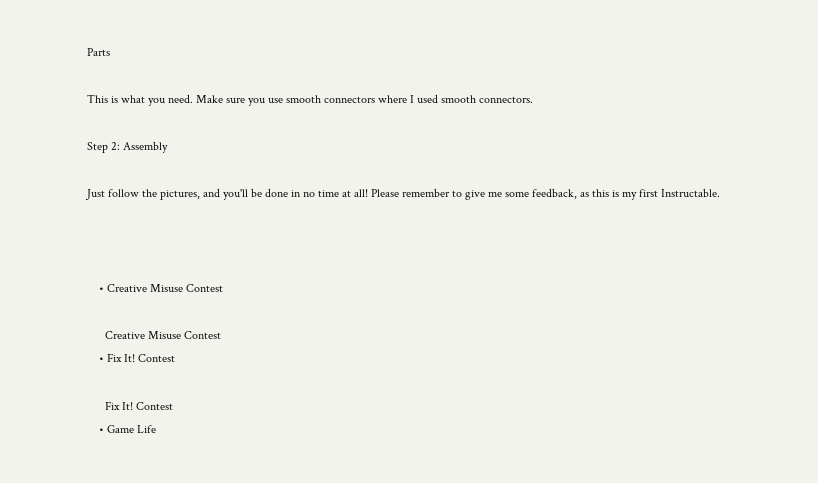Parts

This is what you need. Make sure you use smooth connectors where I used smooth connectors.

Step 2: Assembly

Just follow the pictures, and you'll be done in no time at all! Please remember to give me some feedback, as this is my first Instructable.



    • Creative Misuse Contest

      Creative Misuse Contest
    • Fix It! Contest

      Fix It! Contest
    • Game Life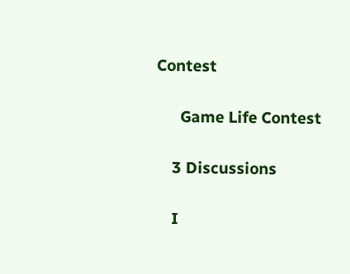Contest

      Game Life Contest

    3 Discussions

    I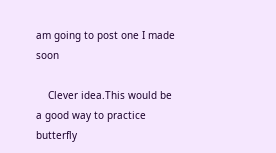am going to post one I made soon

    Clever idea.This would be a good way to practice butterfly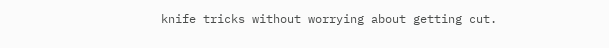knife tricks without worrying about getting cut.